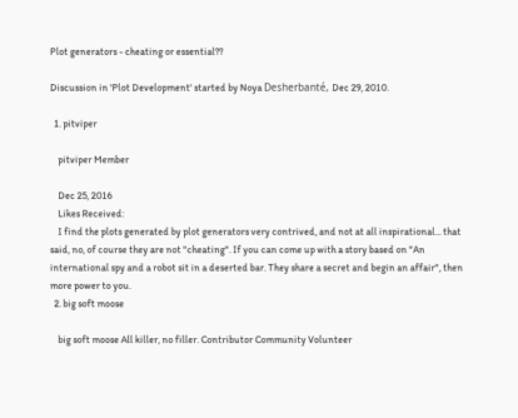Plot generators - cheating or essential??

Discussion in 'Plot Development' started by Noya Desherbanté, Dec 29, 2010.

  1. pitviper

    pitviper Member

    Dec 25, 2016
    Likes Received:
    I find the plots generated by plot generators very contrived, and not at all inspirational... that said, no, of course they are not "cheating". If you can come up with a story based on "An international spy and a robot sit in a deserted bar. They share a secret and begin an affair", then more power to you.
  2. big soft moose

    big soft moose All killer, no filler. Contributor Community Volunteer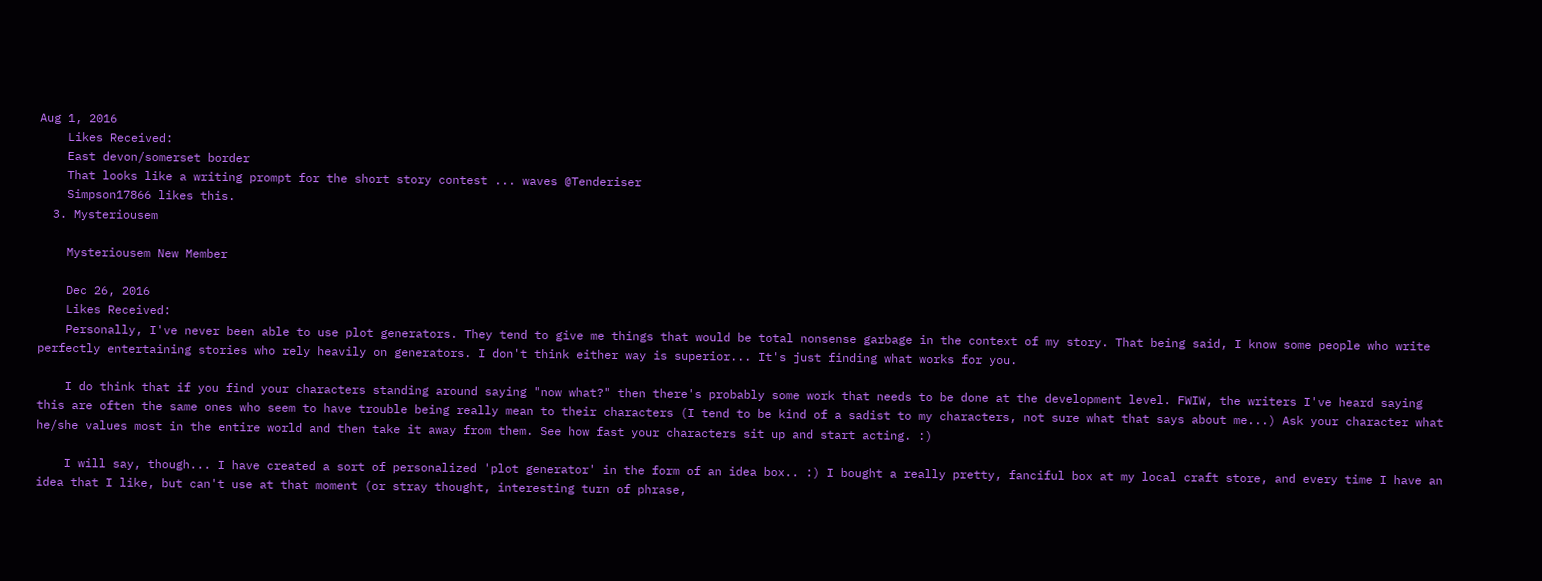Aug 1, 2016
    Likes Received:
    East devon/somerset border
    That looks like a writing prompt for the short story contest ... waves @Tenderiser
    Simpson17866 likes this.
  3. Mysteriousem

    Mysteriousem New Member

    Dec 26, 2016
    Likes Received:
    Personally, I've never been able to use plot generators. They tend to give me things that would be total nonsense garbage in the context of my story. That being said, I know some people who write perfectly entertaining stories who rely heavily on generators. I don't think either way is superior... It's just finding what works for you.

    I do think that if you find your characters standing around saying "now what?" then there's probably some work that needs to be done at the development level. FWIW, the writers I've heard saying this are often the same ones who seem to have trouble being really mean to their characters (I tend to be kind of a sadist to my characters, not sure what that says about me...) Ask your character what he/she values most in the entire world and then take it away from them. See how fast your characters sit up and start acting. :)

    I will say, though... I have created a sort of personalized 'plot generator' in the form of an idea box.. :) I bought a really pretty, fanciful box at my local craft store, and every time I have an idea that I like, but can't use at that moment (or stray thought, interesting turn of phrase,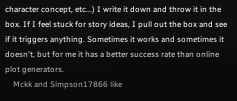character concept, etc...) I write it down and throw it in the box. If I feel stuck for story ideas, I pull out the box and see if it triggers anything. Sometimes it works and sometimes it doesn't, but for me it has a better success rate than online plot generators.
    Mckk and Simpson17866 like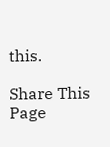this.

Share This Page